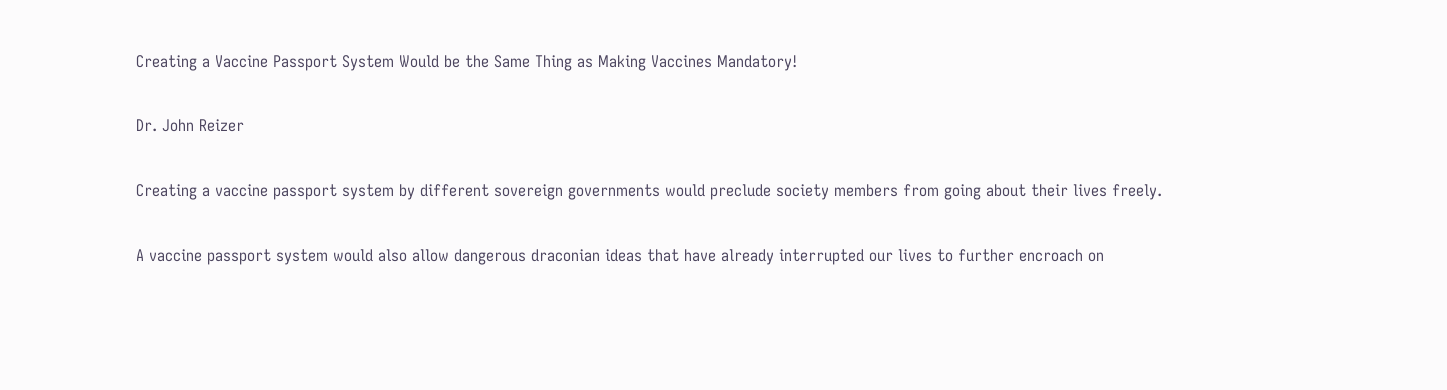Creating a Vaccine Passport System Would be the Same Thing as Making Vaccines Mandatory!

Dr. John Reizer

Creating a vaccine passport system by different sovereign governments would preclude society members from going about their lives freely.

A vaccine passport system would also allow dangerous draconian ideas that have already interrupted our lives to further encroach on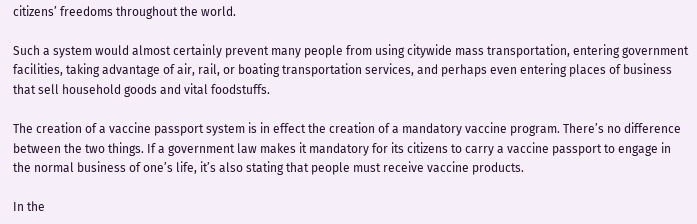citizens’ freedoms throughout the world.

Such a system would almost certainly prevent many people from using citywide mass transportation, entering government facilities, taking advantage of air, rail, or boating transportation services, and perhaps even entering places of business that sell household goods and vital foodstuffs.

The creation of a vaccine passport system is in effect the creation of a mandatory vaccine program. There’s no difference between the two things. If a government law makes it mandatory for its citizens to carry a vaccine passport to engage in the normal business of one’s life, it’s also stating that people must receive vaccine products.

In the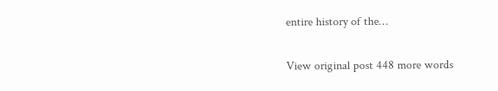entire history of the…

View original post 448 more words